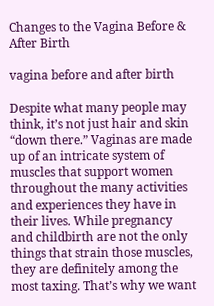Changes to the Vagina Before & After Birth

vagina before and after birth

Despite what many people may think, it’s not just hair and skin “down there.” Vaginas are made up of an intricate system of muscles that support women throughout the many activities and experiences they have in their lives. While pregnancy and childbirth are not the only things that strain those muscles, they are definitely among the most taxing. That’s why we want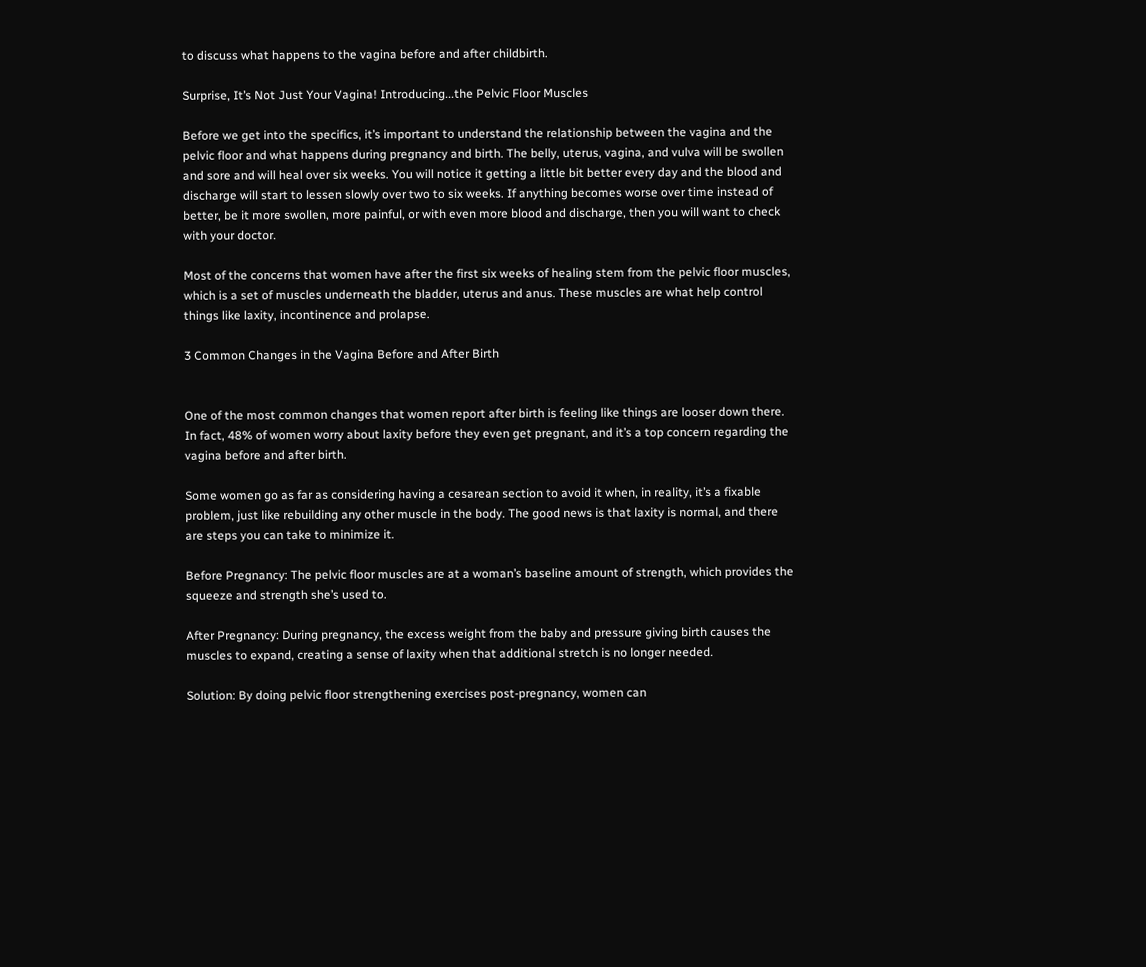to discuss what happens to the vagina before and after childbirth.

Surprise, It’s Not Just Your Vagina! Introducing...the Pelvic Floor Muscles

Before we get into the specifics, it’s important to understand the relationship between the vagina and the pelvic floor and what happens during pregnancy and birth. The belly, uterus, vagina, and vulva will be swollen and sore and will heal over six weeks. You will notice it getting a little bit better every day and the blood and discharge will start to lessen slowly over two to six weeks. If anything becomes worse over time instead of better, be it more swollen, more painful, or with even more blood and discharge, then you will want to check with your doctor.

Most of the concerns that women have after the first six weeks of healing stem from the pelvic floor muscles, which is a set of muscles underneath the bladder, uterus and anus. These muscles are what help control things like laxity, incontinence and prolapse.

3 Common Changes in the Vagina Before and After Birth


One of the most common changes that women report after birth is feeling like things are looser down there. In fact, 48% of women worry about laxity before they even get pregnant, and it’s a top concern regarding the vagina before and after birth.

Some women go as far as considering having a cesarean section to avoid it when, in reality, it’s a fixable problem, just like rebuilding any other muscle in the body. The good news is that laxity is normal, and there are steps you can take to minimize it.

Before Pregnancy: The pelvic floor muscles are at a woman’s baseline amount of strength, which provides the squeeze and strength she’s used to.

After Pregnancy: During pregnancy, the excess weight from the baby and pressure giving birth causes the muscles to expand, creating a sense of laxity when that additional stretch is no longer needed.

Solution: By doing pelvic floor strengthening exercises post-pregnancy, women can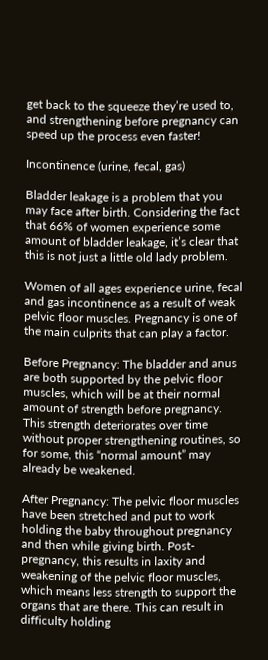get back to the squeeze they’re used to, and strengthening before pregnancy can speed up the process even faster!

Incontinence (urine, fecal, gas)

Bladder leakage is a problem that you may face after birth. Considering the fact that 66% of women experience some amount of bladder leakage, it’s clear that this is not just a little old lady problem.

Women of all ages experience urine, fecal and gas incontinence as a result of weak pelvic floor muscles. Pregnancy is one of the main culprits that can play a factor.

Before Pregnancy: The bladder and anus are both supported by the pelvic floor muscles, which will be at their normal amount of strength before pregnancy. This strength deteriorates over time without proper strengthening routines, so for some, this “normal amount” may already be weakened.

After Pregnancy: The pelvic floor muscles have been stretched and put to work holding the baby throughout pregnancy and then while giving birth. Post-pregnancy, this results in laxity and weakening of the pelvic floor muscles, which means less strength to support the organs that are there. This can result in difficulty holding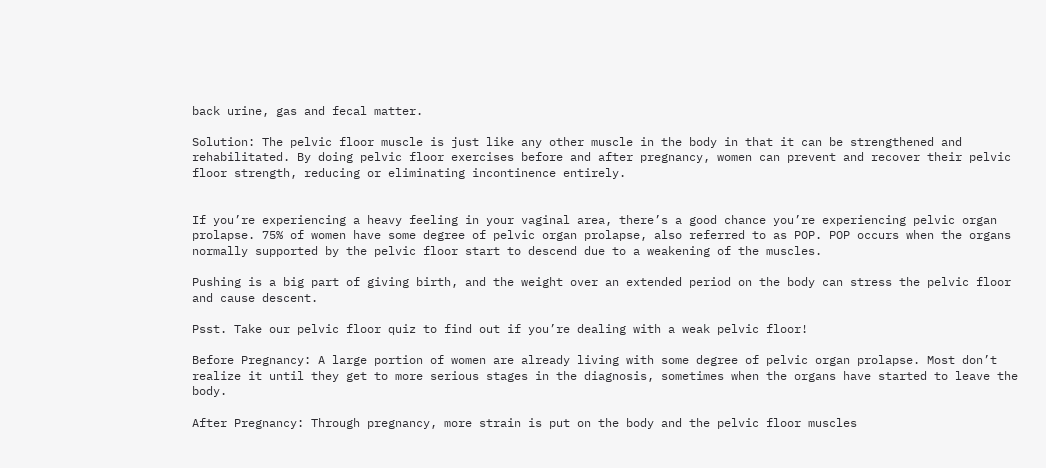back urine, gas and fecal matter.

Solution: The pelvic floor muscle is just like any other muscle in the body in that it can be strengthened and rehabilitated. By doing pelvic floor exercises before and after pregnancy, women can prevent and recover their pelvic floor strength, reducing or eliminating incontinence entirely.


If you’re experiencing a heavy feeling in your vaginal area, there’s a good chance you’re experiencing pelvic organ prolapse. 75% of women have some degree of pelvic organ prolapse, also referred to as POP. POP occurs when the organs normally supported by the pelvic floor start to descend due to a weakening of the muscles.

Pushing is a big part of giving birth, and the weight over an extended period on the body can stress the pelvic floor and cause descent.

Psst. Take our pelvic floor quiz to find out if you’re dealing with a weak pelvic floor!

Before Pregnancy: A large portion of women are already living with some degree of pelvic organ prolapse. Most don’t realize it until they get to more serious stages in the diagnosis, sometimes when the organs have started to leave the body.

After Pregnancy: Through pregnancy, more strain is put on the body and the pelvic floor muscles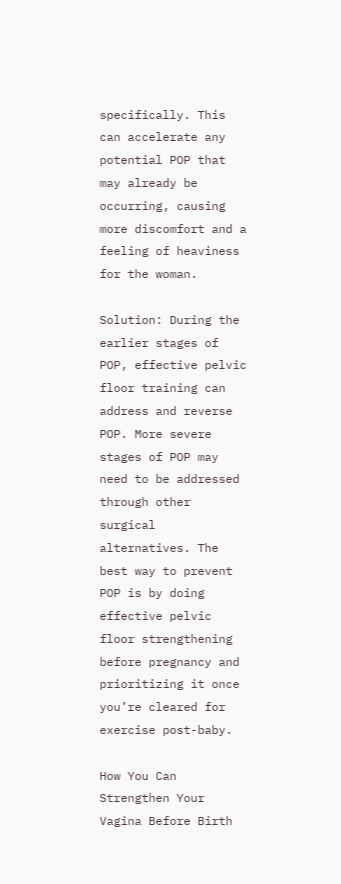specifically. This can accelerate any potential POP that may already be occurring, causing more discomfort and a feeling of heaviness for the woman.

Solution: During the earlier stages of POP, effective pelvic floor training can address and reverse POP. More severe stages of POP may need to be addressed through other surgical alternatives. The best way to prevent POP is by doing effective pelvic floor strengthening before pregnancy and prioritizing it once you’re cleared for exercise post-baby.

How You Can Strengthen Your Vagina Before Birth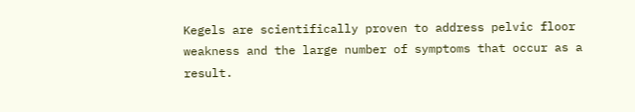Kegels are scientifically proven to address pelvic floor weakness and the large number of symptoms that occur as a result.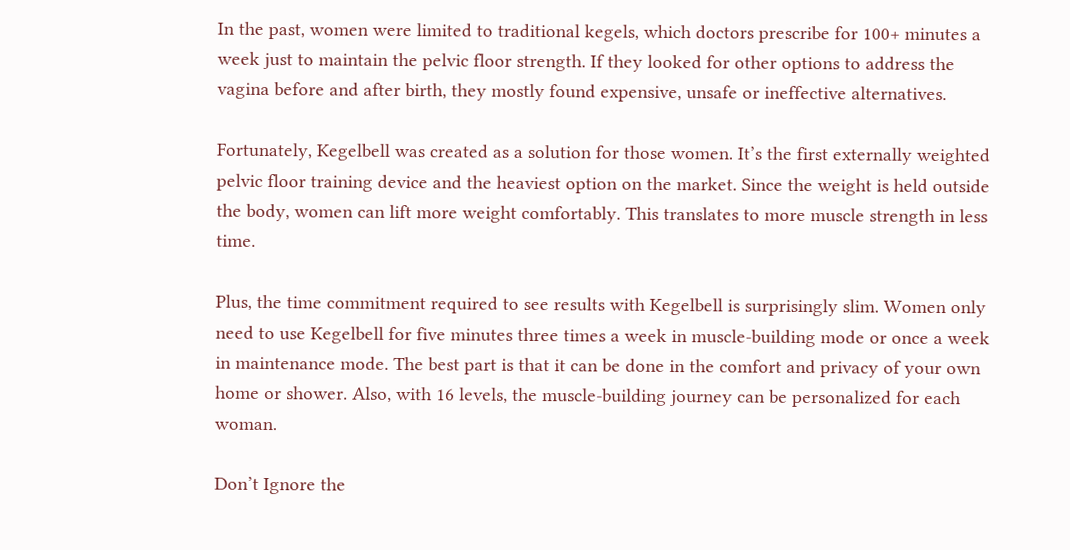In the past, women were limited to traditional kegels, which doctors prescribe for 100+ minutes a week just to maintain the pelvic floor strength. If they looked for other options to address the vagina before and after birth, they mostly found expensive, unsafe or ineffective alternatives.

Fortunately, Kegelbell was created as a solution for those women. It’s the first externally weighted pelvic floor training device and the heaviest option on the market. Since the weight is held outside the body, women can lift more weight comfortably. This translates to more muscle strength in less time.

Plus, the time commitment required to see results with Kegelbell is surprisingly slim. Women only need to use Kegelbell for five minutes three times a week in muscle-building mode or once a week in maintenance mode. The best part is that it can be done in the comfort and privacy of your own home or shower. Also, with 16 levels, the muscle-building journey can be personalized for each woman.

Don’t Ignore the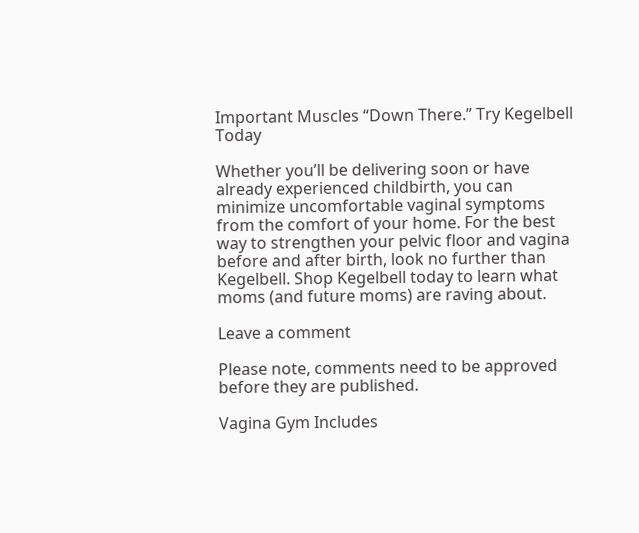Important Muscles “Down There.” Try Kegelbell Today

Whether you’ll be delivering soon or have already experienced childbirth, you can minimize uncomfortable vaginal symptoms from the comfort of your home. For the best way to strengthen your pelvic floor and vagina before and after birth, look no further than Kegelbell. Shop Kegelbell today to learn what moms (and future moms) are raving about.

Leave a comment

Please note, comments need to be approved before they are published.

Vagina Gym Includes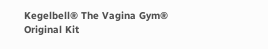Kegelbell® The Vagina Gym® Original Kit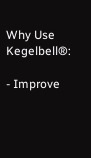Why Use Kegelbell®:

- Improve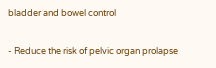bladder and bowel control

- Reduce the risk of pelvic organ prolapse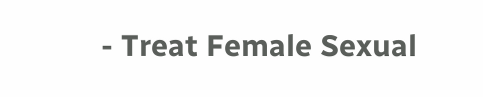- Treat Female Sexual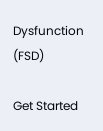Dysfunction (FSD)

Get Started